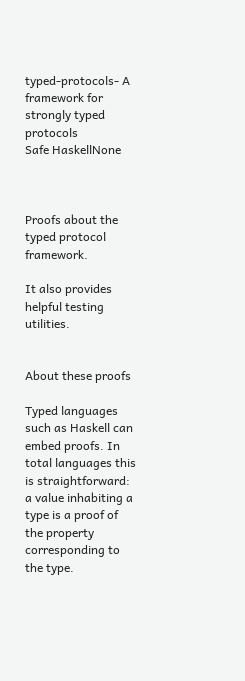typed-protocols- A framework for strongly typed protocols
Safe HaskellNone



Proofs about the typed protocol framework.

It also provides helpful testing utilities.


About these proofs

Typed languages such as Haskell can embed proofs. In total languages this is straightforward: a value inhabiting a type is a proof of the property corresponding to the type.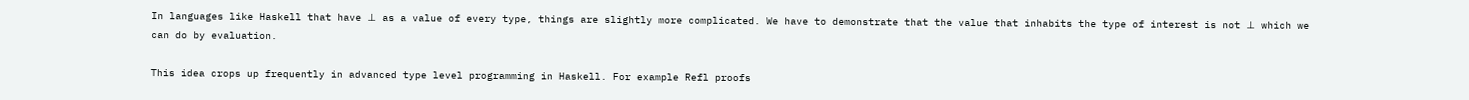In languages like Haskell that have ⊥ as a value of every type, things are slightly more complicated. We have to demonstrate that the value that inhabits the type of interest is not ⊥ which we can do by evaluation.

This idea crops up frequently in advanced type level programming in Haskell. For example Refl proofs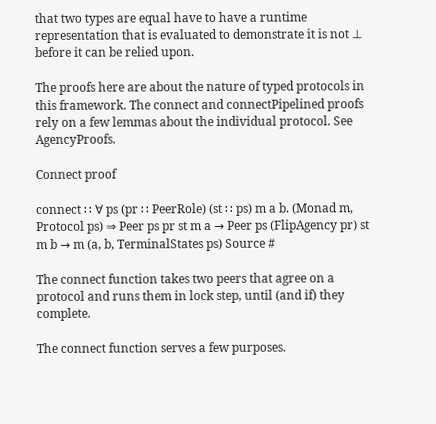that two types are equal have to have a runtime representation that is evaluated to demonstrate it is not ⊥ before it can be relied upon.

The proofs here are about the nature of typed protocols in this framework. The connect and connectPipelined proofs rely on a few lemmas about the individual protocol. See AgencyProofs.

Connect proof

connect ∷ ∀ ps (pr ∷ PeerRole) (st ∷ ps) m a b. (Monad m, Protocol ps) ⇒ Peer ps pr st m a → Peer ps (FlipAgency pr) st m b → m (a, b, TerminalStates ps) Source #

The connect function takes two peers that agree on a protocol and runs them in lock step, until (and if) they complete.

The connect function serves a few purposes.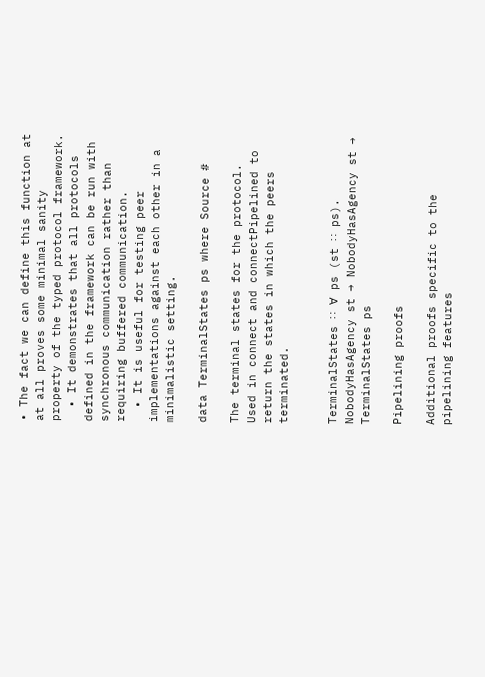• The fact we can define this function at at all proves some minimal sanity property of the typed protocol framework.
  • It demonstrates that all protocols defined in the framework can be run with synchronous communication rather than requiring buffered communication.
  • It is useful for testing peer implementations against each other in a minimalistic setting.

data TerminalStates ps where Source #

The terminal states for the protocol. Used in connect and connectPipelined to return the states in which the peers terminated.


TerminalStates ∷ ∀ ps (st ∷ ps). NobodyHasAgency st → NobodyHasAgency st → TerminalStates ps

Pipelining proofs

Additional proofs specific to the pipelining features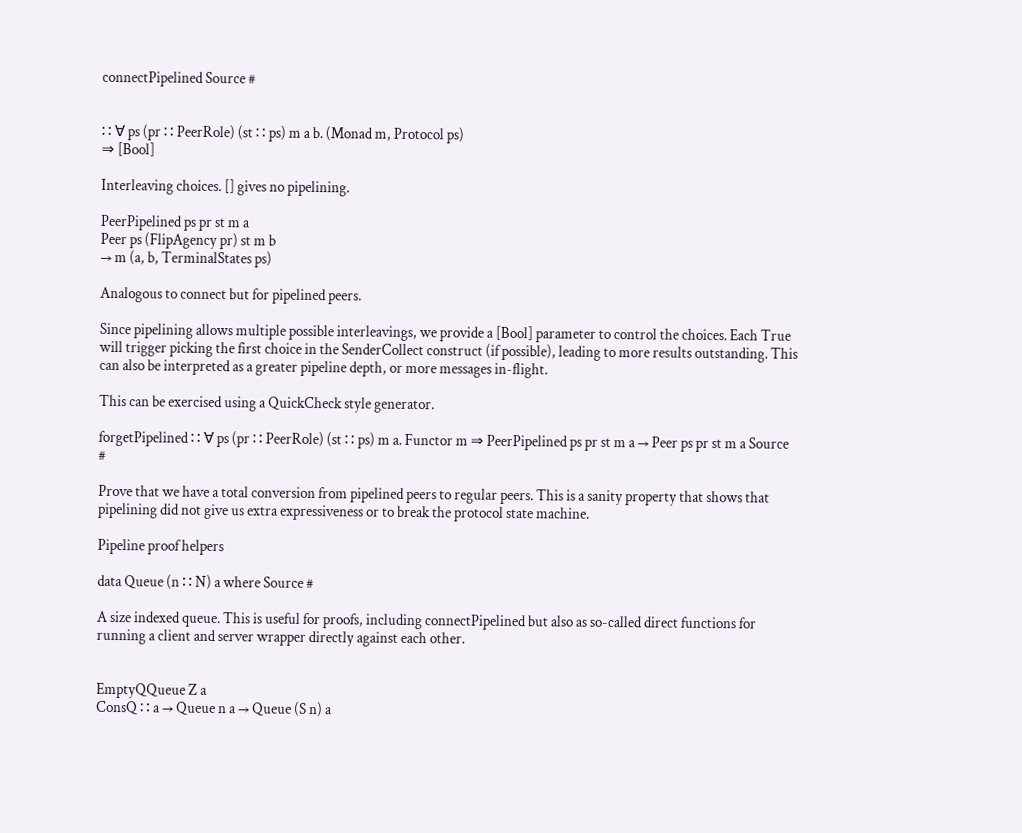connectPipelined Source #


∷ ∀ ps (pr ∷ PeerRole) (st ∷ ps) m a b. (Monad m, Protocol ps)
⇒ [Bool]

Interleaving choices. [] gives no pipelining.

PeerPipelined ps pr st m a
Peer ps (FlipAgency pr) st m b
→ m (a, b, TerminalStates ps)

Analogous to connect but for pipelined peers.

Since pipelining allows multiple possible interleavings, we provide a [Bool] parameter to control the choices. Each True will trigger picking the first choice in the SenderCollect construct (if possible), leading to more results outstanding. This can also be interpreted as a greater pipeline depth, or more messages in-flight.

This can be exercised using a QuickCheck style generator.

forgetPipelined ∷ ∀ ps (pr ∷ PeerRole) (st ∷ ps) m a. Functor m ⇒ PeerPipelined ps pr st m a → Peer ps pr st m a Source #

Prove that we have a total conversion from pipelined peers to regular peers. This is a sanity property that shows that pipelining did not give us extra expressiveness or to break the protocol state machine.

Pipeline proof helpers

data Queue (n ∷ N) a where Source #

A size indexed queue. This is useful for proofs, including connectPipelined but also as so-called direct functions for running a client and server wrapper directly against each other.


EmptyQQueue Z a
ConsQ ∷ a → Queue n a → Queue (S n) a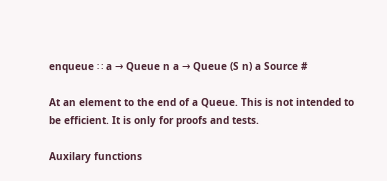enqueue ∷ a → Queue n a → Queue (S n) a Source #

At an element to the end of a Queue. This is not intended to be efficient. It is only for proofs and tests.

Auxilary functions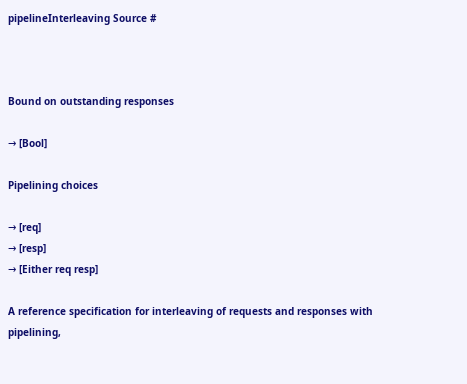pipelineInterleaving Source #



Bound on outstanding responses

→ [Bool]

Pipelining choices

→ [req]
→ [resp]
→ [Either req resp]

A reference specification for interleaving of requests and responses with pipelining,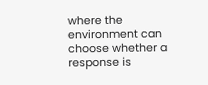where the environment can choose whether a response is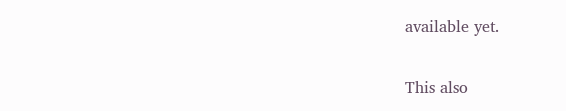available yet.

This also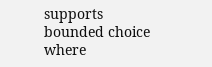supports bounded choice where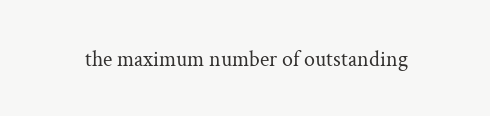the maximum number of outstanding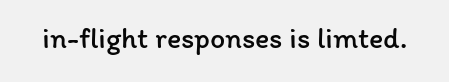in-flight responses is limted.